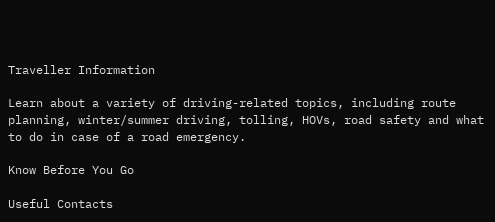Traveller Information

Learn about a variety of driving-related topics, including route planning, winter/summer driving, tolling, HOVs, road safety and what to do in case of a road emergency.

Know Before You Go

Useful Contacts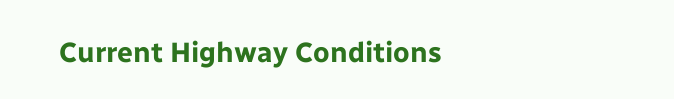Current Highway Conditions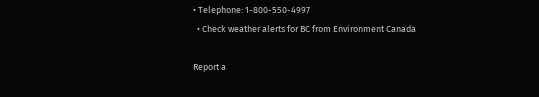• Telephone: 1-800-550-4997
  • Check weather alerts for BC from Environment Canada

Report a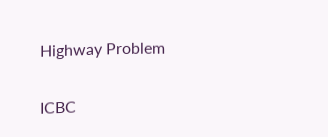Highway Problem

ICBC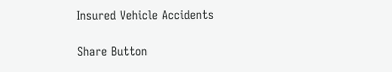Insured Vehicle Accidents

Share Button